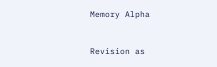Memory Alpha


Revision as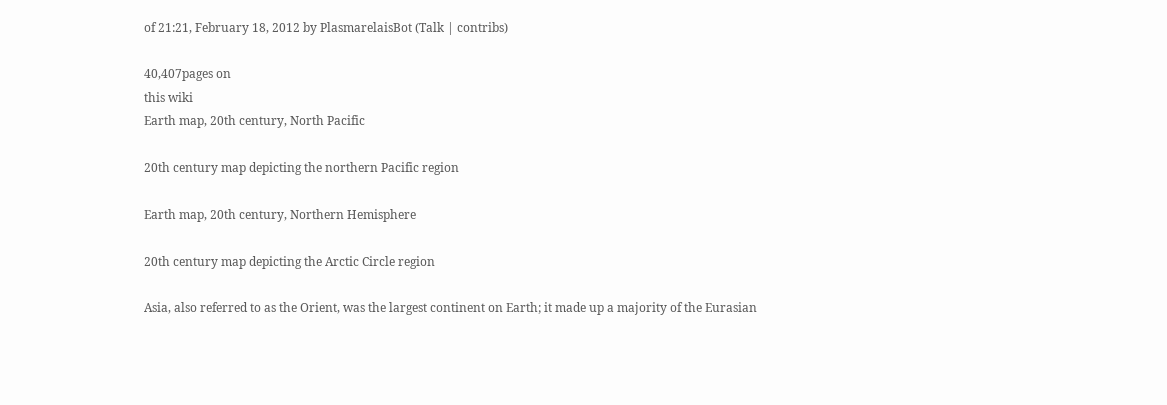of 21:21, February 18, 2012 by PlasmarelaisBot (Talk | contribs)

40,407pages on
this wiki
Earth map, 20th century, North Pacific

20th century map depicting the northern Pacific region

Earth map, 20th century, Northern Hemisphere

20th century map depicting the Arctic Circle region

Asia, also referred to as the Orient, was the largest continent on Earth; it made up a majority of the Eurasian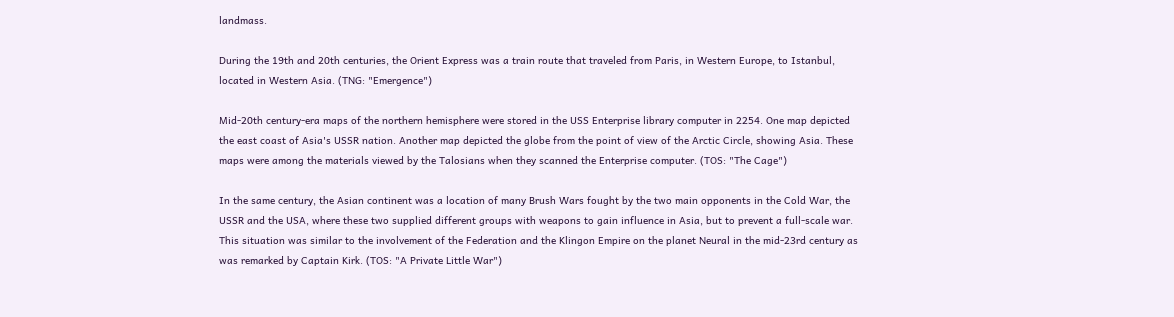landmass.

During the 19th and 20th centuries, the Orient Express was a train route that traveled from Paris, in Western Europe, to Istanbul, located in Western Asia. (TNG: "Emergence")

Mid-20th century-era maps of the northern hemisphere were stored in the USS Enterprise library computer in 2254. One map depicted the east coast of Asia's USSR nation. Another map depicted the globe from the point of view of the Arctic Circle, showing Asia. These maps were among the materials viewed by the Talosians when they scanned the Enterprise computer. (TOS: "The Cage")

In the same century, the Asian continent was a location of many Brush Wars fought by the two main opponents in the Cold War, the USSR and the USA, where these two supplied different groups with weapons to gain influence in Asia, but to prevent a full-scale war. This situation was similar to the involvement of the Federation and the Klingon Empire on the planet Neural in the mid-23rd century as was remarked by Captain Kirk. (TOS: "A Private Little War")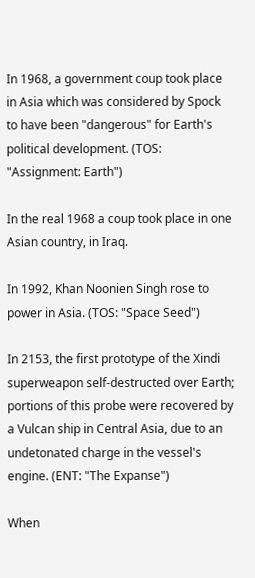In 1968, a government coup took place in Asia which was considered by Spock to have been "dangerous" for Earth's political development. (TOS: "Assignment: Earth")

In the real 1968 a coup took place in one Asian country, in Iraq.

In 1992, Khan Noonien Singh rose to power in Asia. (TOS: "Space Seed")

In 2153, the first prototype of the Xindi superweapon self-destructed over Earth; portions of this probe were recovered by a Vulcan ship in Central Asia, due to an undetonated charge in the vessel's engine. (ENT: "The Expanse")

When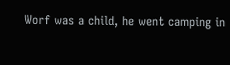Worf was a child, he went camping in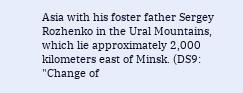Asia with his foster father Sergey Rozhenko in the Ural Mountains, which lie approximately 2,000 kilometers east of Minsk. (DS9: "Change of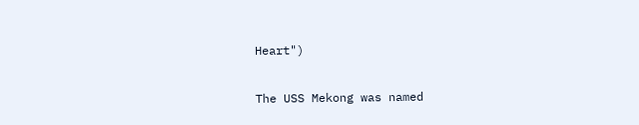Heart")

The USS Mekong was named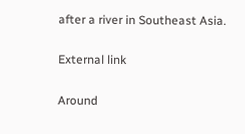after a river in Southeast Asia.

External link

Around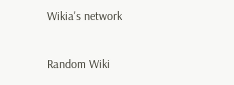Wikia's network

Random Wiki